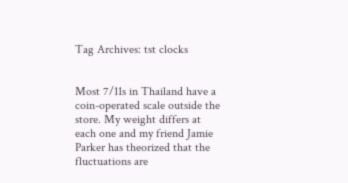Tag Archives: tst clocks


Most 7/11s in Thailand have a coin-operated scale outside the store. My weight differs at each one and my friend Jamie Parker has theorized that the fluctuations are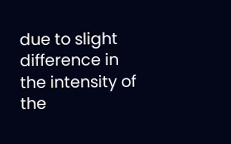due to slight difference in the intensity of the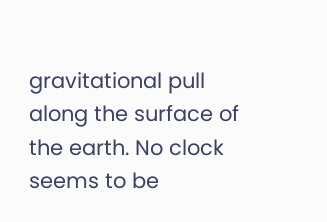gravitational pull along the surface of the earth. No clock seems to be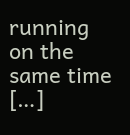running on the same time […]